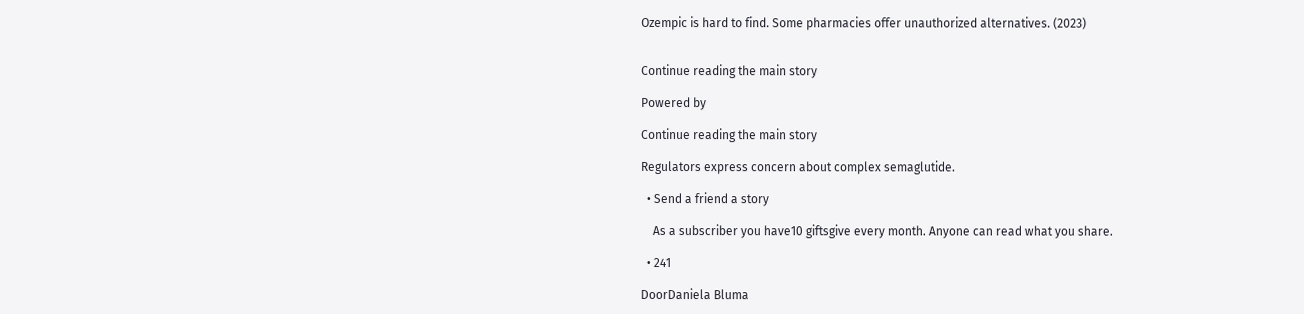Ozempic is hard to find. Some pharmacies offer unauthorized alternatives. (2023)


Continue reading the main story

Powered by

Continue reading the main story

Regulators express concern about complex semaglutide.

  • Send a friend a story

    As a subscriber you have10 giftsgive every month. Anyone can read what you share.

  • 241

DoorDaniela Bluma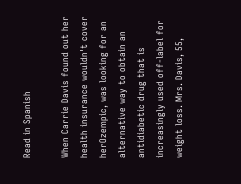Read in Spanish

When Carrie Davis found out her health insurance wouldn't cover herOzempic, was looking for an alternative way to obtain an antidiabetic drug that is increasingly used off-label for weight loss. Mrs. Davis, 55,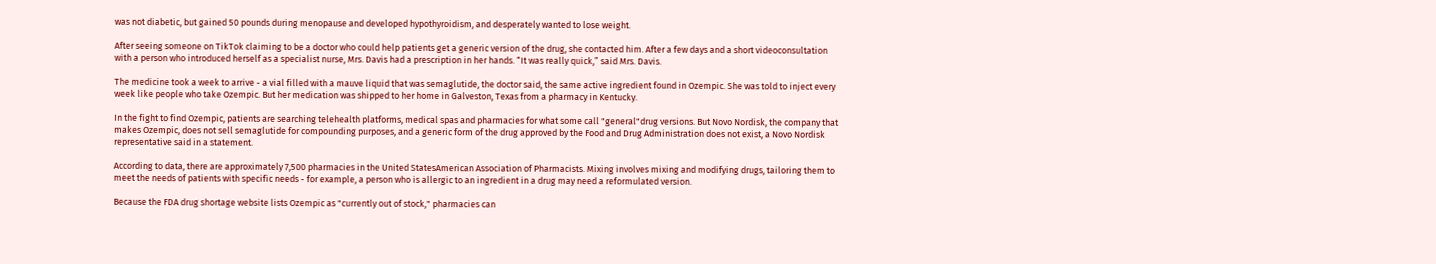was not diabetic, but gained 50 pounds during menopause and developed hypothyroidism, and desperately wanted to lose weight.

After seeing someone on TikTok claiming to be a doctor who could help patients get a generic version of the drug, she contacted him. After a few days and a short videoconsultation with a person who introduced herself as a specialist nurse, Mrs. Davis had a prescription in her hands. “It was really quick,” said Mrs. Davis.

The medicine took a week to arrive - a vial filled with a mauve liquid that was semaglutide, the doctor said, the same active ingredient found in Ozempic. She was told to inject every week like people who take Ozempic. But her medication was shipped to her home in Galveston, Texas from a pharmacy in Kentucky.

In the fight to find Ozempic, patients are searching telehealth platforms, medical spas and pharmacies for what some call "general"drug versions. But Novo Nordisk, the company that makes Ozempic, does not sell semaglutide for compounding purposes, and a generic form of the drug approved by the Food and Drug Administration does not exist, a Novo Nordisk representative said in a statement.

According to data, there are approximately 7,500 pharmacies in the United StatesAmerican Association of Pharmacists. Mixing involves mixing and modifying drugs, tailoring them to meet the needs of patients with specific needs - for example, a person who is allergic to an ingredient in a drug may need a reformulated version.

Because the FDA drug shortage website lists Ozempic as "currently out of stock," pharmacies can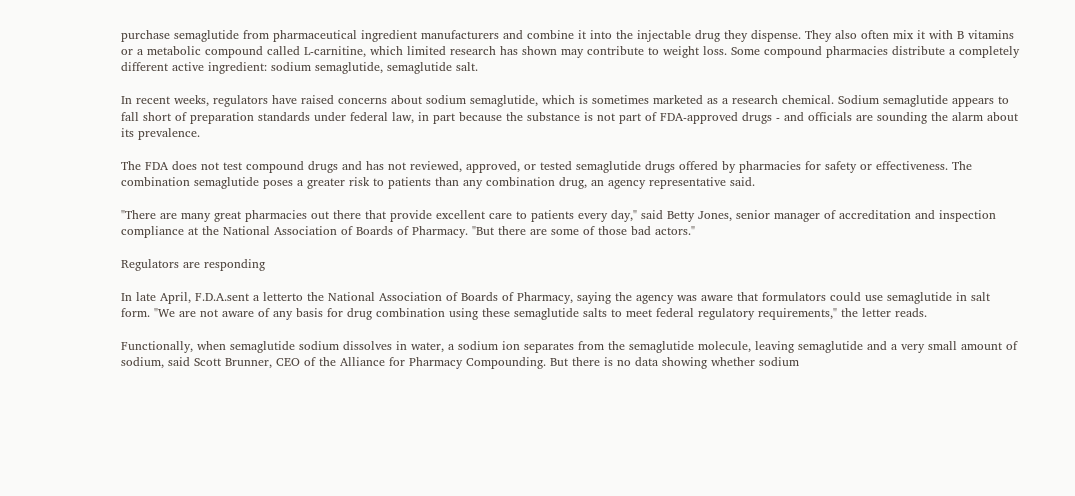purchase semaglutide from pharmaceutical ingredient manufacturers and combine it into the injectable drug they dispense. They also often mix it with B vitamins or a metabolic compound called L-carnitine, which limited research has shown may contribute to weight loss. Some compound pharmacies distribute a completely different active ingredient: sodium semaglutide, semaglutide salt.

In recent weeks, regulators have raised concerns about sodium semaglutide, which is sometimes marketed as a research chemical. Sodium semaglutide appears to fall short of preparation standards under federal law, in part because the substance is not part of FDA-approved drugs - and officials are sounding the alarm about its prevalence.

The FDA does not test compound drugs and has not reviewed, approved, or tested semaglutide drugs offered by pharmacies for safety or effectiveness. The combination semaglutide poses a greater risk to patients than any combination drug, an agency representative said.

"There are many great pharmacies out there that provide excellent care to patients every day," said Betty Jones, senior manager of accreditation and inspection compliance at the National Association of Boards of Pharmacy. "But there are some of those bad actors."

Regulators are responding

In late April, F.D.A.sent a letterto the National Association of Boards of Pharmacy, saying the agency was aware that formulators could use semaglutide in salt form. "We are not aware of any basis for drug combination using these semaglutide salts to meet federal regulatory requirements," the letter reads.

Functionally, when semaglutide sodium dissolves in water, a sodium ion separates from the semaglutide molecule, leaving semaglutide and a very small amount of sodium, said Scott Brunner, CEO of the Alliance for Pharmacy Compounding. But there is no data showing whether sodium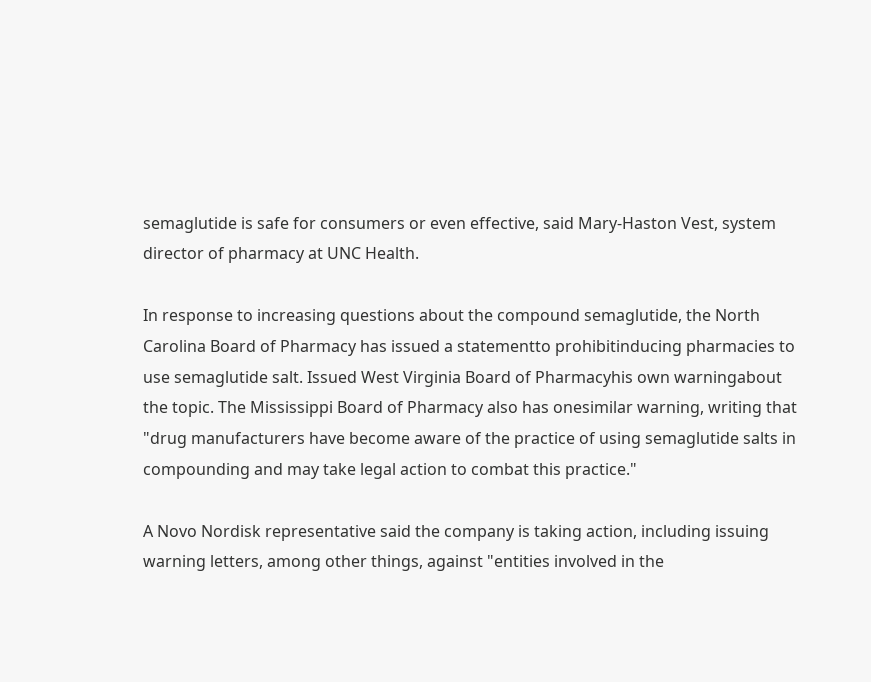semaglutide is safe for consumers or even effective, said Mary-Haston Vest, system director of pharmacy at UNC Health.

In response to increasing questions about the compound semaglutide, the North Carolina Board of Pharmacy has issued a statementto prohibitinducing pharmacies to use semaglutide salt. Issued West Virginia Board of Pharmacyhis own warningabout the topic. The Mississippi Board of Pharmacy also has onesimilar warning, writing that "drug manufacturers have become aware of the practice of using semaglutide salts in compounding and may take legal action to combat this practice."

A Novo Nordisk representative said the company is taking action, including issuing warning letters, among other things, against "entities involved in the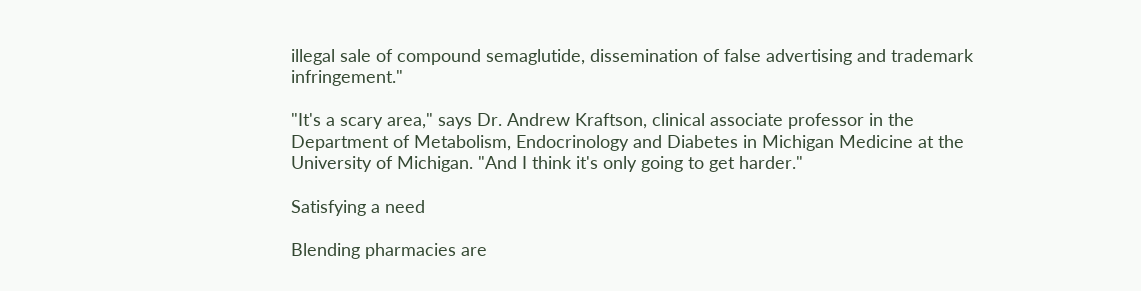illegal sale of compound semaglutide, dissemination of false advertising and trademark infringement."

"It's a scary area," says Dr. Andrew Kraftson, clinical associate professor in the Department of Metabolism, Endocrinology and Diabetes in Michigan Medicine at the University of Michigan. "And I think it's only going to get harder."

Satisfying a need

Blending pharmacies are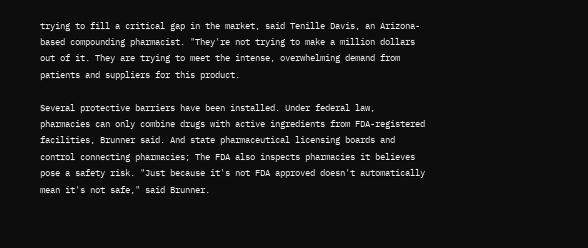trying to fill a critical gap in the market, said Tenille Davis, an Arizona-based compounding pharmacist. "They're not trying to make a million dollars out of it. They are trying to meet the intense, overwhelming demand from patients and suppliers for this product.

Several protective barriers have been installed. Under federal law, pharmacies can only combine drugs with active ingredients from FDA-registered facilities, Brunner said. And state pharmaceutical licensing boards and control connecting pharmacies; The FDA also inspects pharmacies it believes pose a safety risk. "Just because it's not FDA approved doesn't automatically mean it's not safe," said Brunner.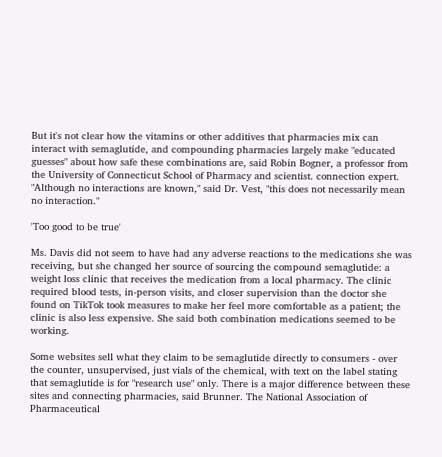But it's not clear how the vitamins or other additives that pharmacies mix can interact with semaglutide, and compounding pharmacies largely make "educated guesses" about how safe these combinations are, said Robin Bogner, a professor from the University of Connecticut School of Pharmacy and scientist. connection expert. "Although no interactions are known," said Dr. Vest, "this does not necessarily mean no interaction."

'Too good to be true'

Ms. Davis did not seem to have had any adverse reactions to the medications she was receiving, but she changed her source of sourcing the compound semaglutide: a weight loss clinic that receives the medication from a local pharmacy. The clinic required blood tests, in-person visits, and closer supervision than the doctor she found on TikTok took measures to make her feel more comfortable as a patient; the clinic is also less expensive. She said both combination medications seemed to be working.

Some websites sell what they claim to be semaglutide directly to consumers - over the counter, unsupervised, just vials of the chemical, with text on the label stating that semaglutide is for "research use" only. There is a major difference between these sites and connecting pharmacies, said Brunner. The National Association of Pharmaceutical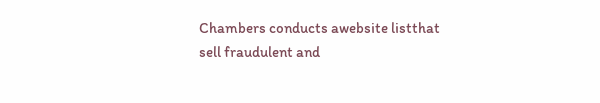Chambers conducts awebsite listthat sell fraudulent and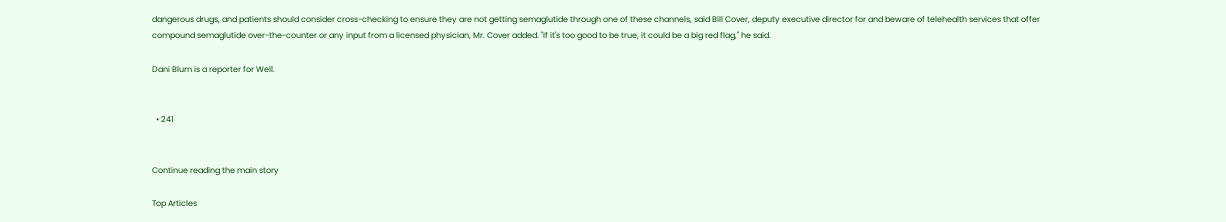dangerous drugs, and patients should consider cross-checking to ensure they are not getting semaglutide through one of these channels, said Bill Cover, deputy executive director for and beware of telehealth services that offer compound semaglutide over-the-counter or any input from a licensed physician, Mr. Cover added. "If it's too good to be true, it could be a big red flag," he said.

Dani Blum is a reporter for Well.


  • 241


Continue reading the main story

Top Articles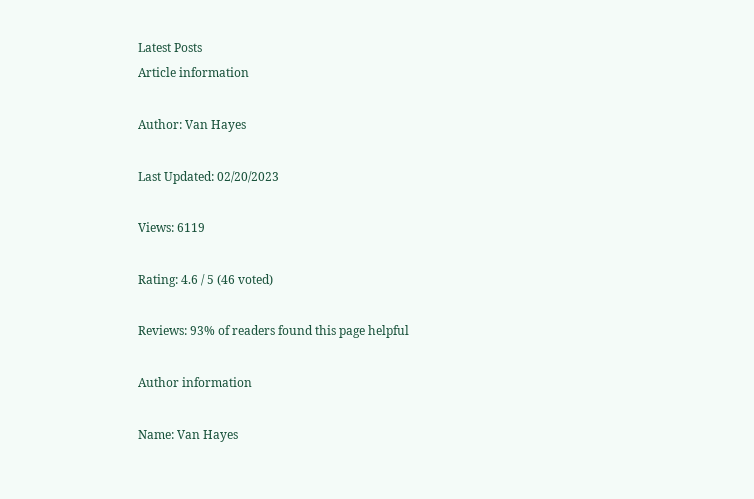Latest Posts
Article information

Author: Van Hayes

Last Updated: 02/20/2023

Views: 6119

Rating: 4.6 / 5 (46 voted)

Reviews: 93% of readers found this page helpful

Author information

Name: Van Hayes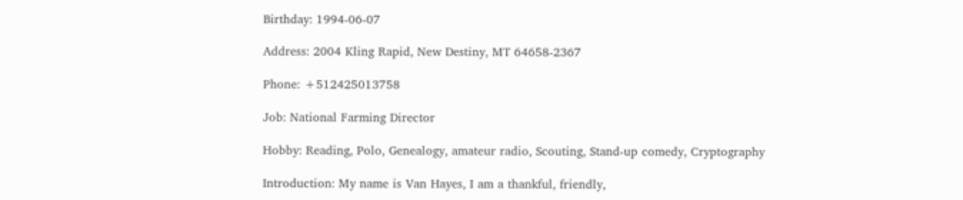Birthday: 1994-06-07

Address: 2004 Kling Rapid, New Destiny, MT 64658-2367

Phone: +512425013758

Job: National Farming Director

Hobby: Reading, Polo, Genealogy, amateur radio, Scouting, Stand-up comedy, Cryptography

Introduction: My name is Van Hayes, I am a thankful, friendly,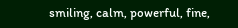smiling, calm, powerful, fine,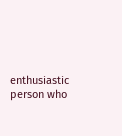enthusiastic person who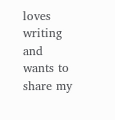loves writing and wants to share my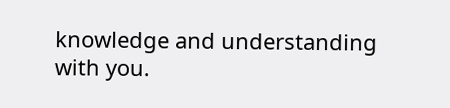knowledge and understanding with you.